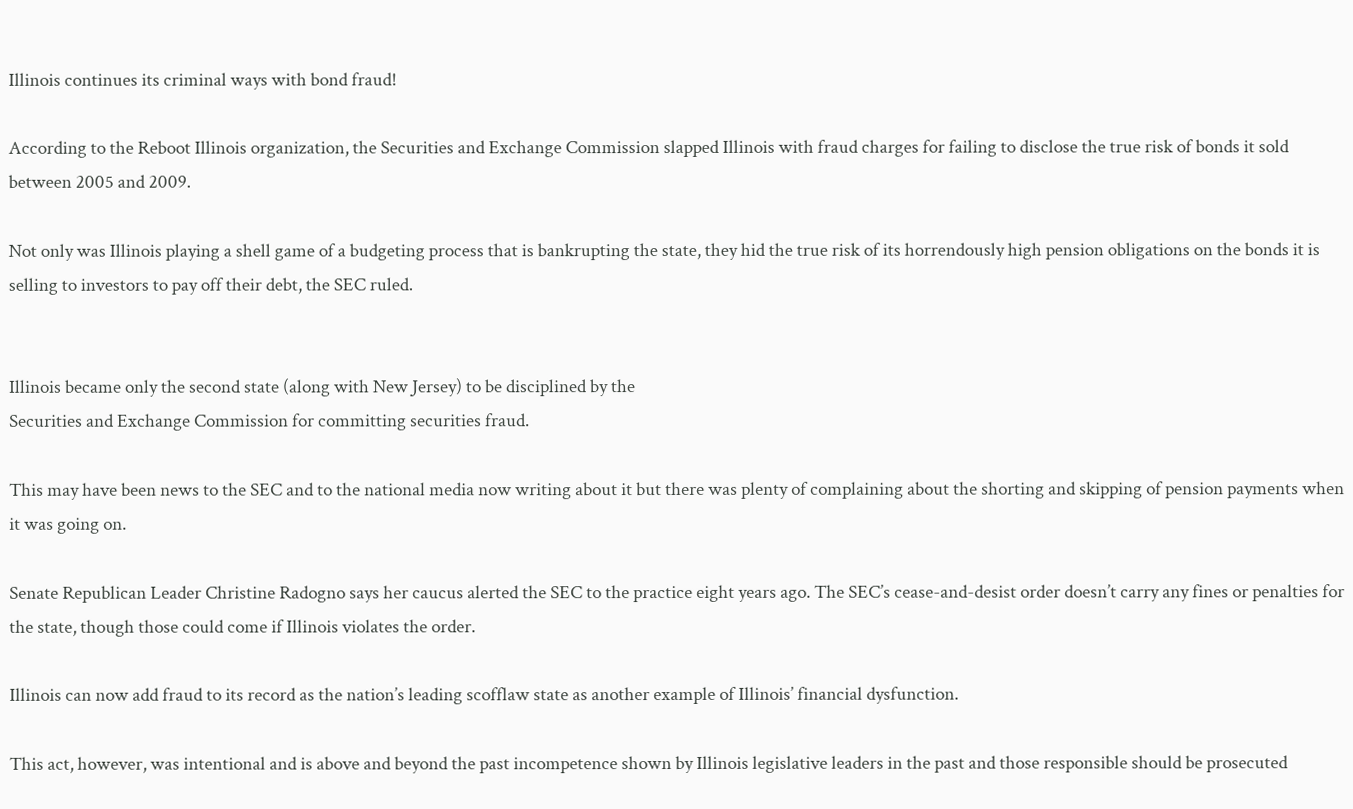Illinois continues its criminal ways with bond fraud!

According to the Reboot Illinois organization, the Securities and Exchange Commission slapped Illinois with fraud charges for failing to disclose the true risk of bonds it sold between 2005 and 2009.

Not only was Illinois playing a shell game of a budgeting process that is bankrupting the state, they hid the true risk of its horrendously high pension obligations on the bonds it is selling to investors to pay off their debt, the SEC ruled.


Illinois became only the second state (along with New Jersey) to be disciplined by the
Securities and Exchange Commission for committing securities fraud.

This may have been news to the SEC and to the national media now writing about it but there was plenty of complaining about the shorting and skipping of pension payments when it was going on.

Senate Republican Leader Christine Radogno says her caucus alerted the SEC to the practice eight years ago. The SEC’s cease-and-desist order doesn’t carry any fines or penalties for the state, though those could come if Illinois violates the order.

Illinois can now add fraud to its record as the nation’s leading scofflaw state as another example of Illinois’ financial dysfunction.

This act, however, was intentional and is above and beyond the past incompetence shown by Illinois legislative leaders in the past and those responsible should be prosecuted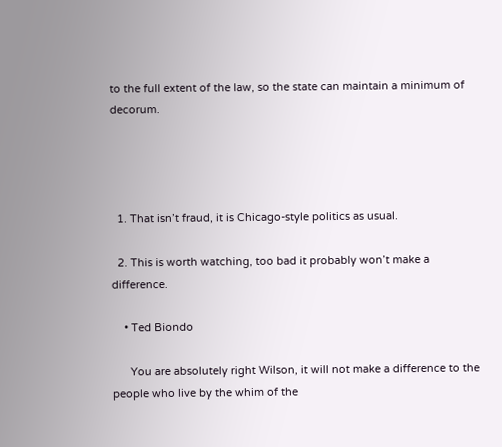to the full extent of the law, so the state can maintain a minimum of decorum.




  1. That isn’t fraud, it is Chicago-style politics as usual.

  2. This is worth watching, too bad it probably won’t make a difference.

    • Ted Biondo

      You are absolutely right Wilson, it will not make a difference to the people who live by the whim of the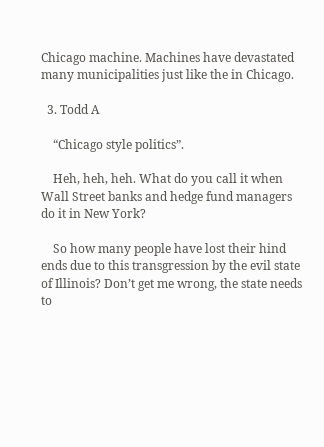Chicago machine. Machines have devastated many municipalities just like the in Chicago.

  3. Todd A

    “Chicago style politics”.

    Heh, heh, heh. What do you call it when Wall Street banks and hedge fund managers do it in New York?

    So how many people have lost their hind ends due to this transgression by the evil state of Illinois? Don’t get me wrong, the state needs to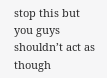stop this but you guys shouldn’t act as though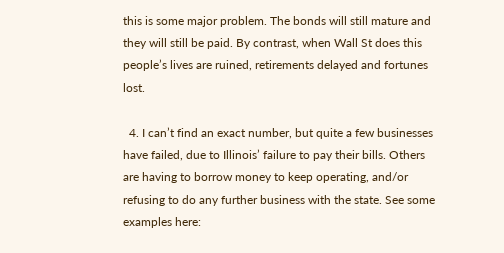this is some major problem. The bonds will still mature and they will still be paid. By contrast, when Wall St does this people’s lives are ruined, retirements delayed and fortunes lost.

  4. I can’t find an exact number, but quite a few businesses have failed, due to Illinois’ failure to pay their bills. Others are having to borrow money to keep operating, and/or refusing to do any further business with the state. See some examples here: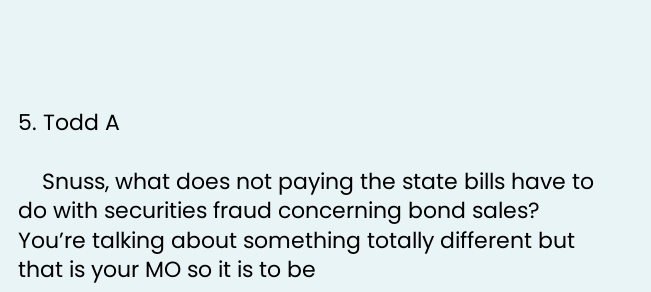5. Todd A

    Snuss, what does not paying the state bills have to do with securities fraud concerning bond sales? You’re talking about something totally different but that is your MO so it is to be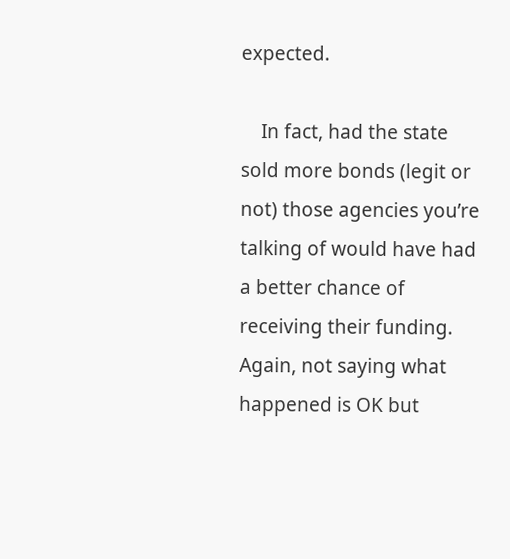expected.

    In fact, had the state sold more bonds (legit or not) those agencies you’re talking of would have had a better chance of receiving their funding. Again, not saying what happened is OK but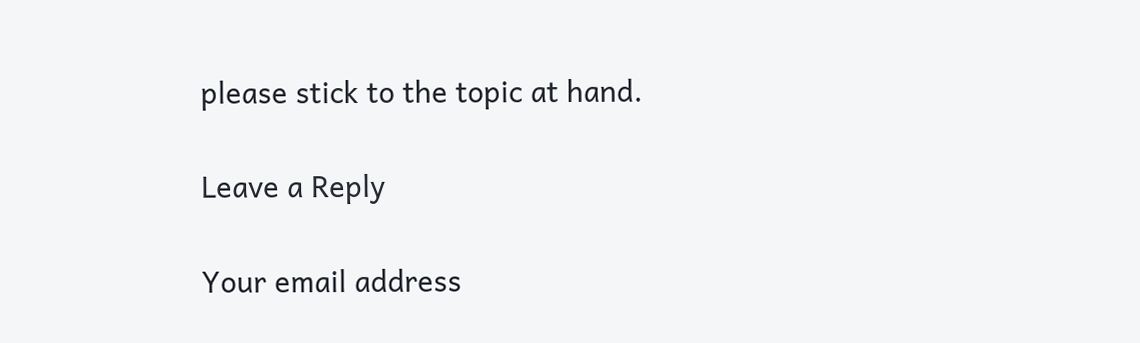please stick to the topic at hand.

Leave a Reply

Your email address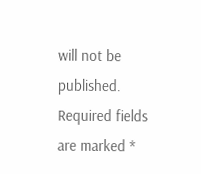will not be published. Required fields are marked *